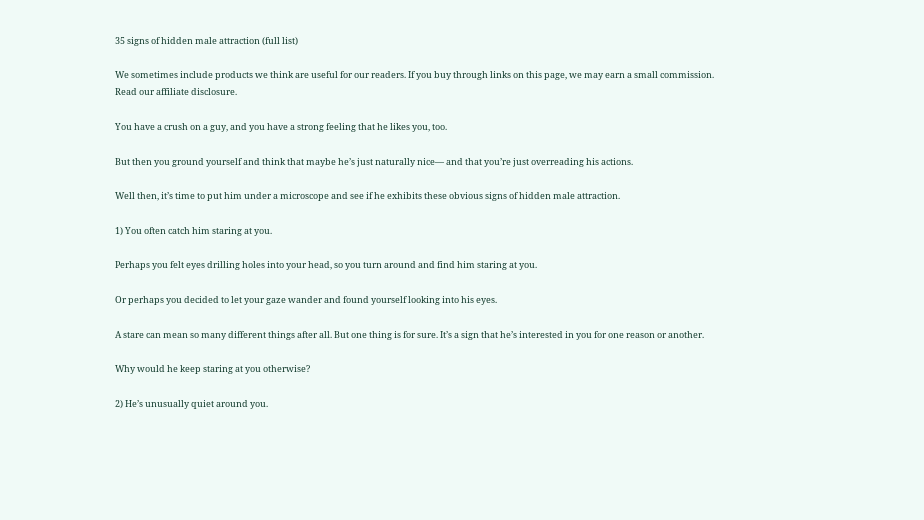35 signs of hidden male attraction (full list)

We sometimes include products we think are useful for our readers. If you buy through links on this page, we may earn a small commission. Read our affiliate disclosure.

You have a crush on a guy, and you have a strong feeling that he likes you, too.

But then you ground yourself and think that maybe he’s just naturally nice— and that you’re just overreading his actions.

Well then, it’s time to put him under a microscope and see if he exhibits these obvious signs of hidden male attraction.

1) You often catch him staring at you.

Perhaps you felt eyes drilling holes into your head, so you turn around and find him staring at you.

Or perhaps you decided to let your gaze wander and found yourself looking into his eyes.

A stare can mean so many different things after all. But one thing is for sure. It’s a sign that he’s interested in you for one reason or another.

Why would he keep staring at you otherwise?

2) He’s unusually quiet around you.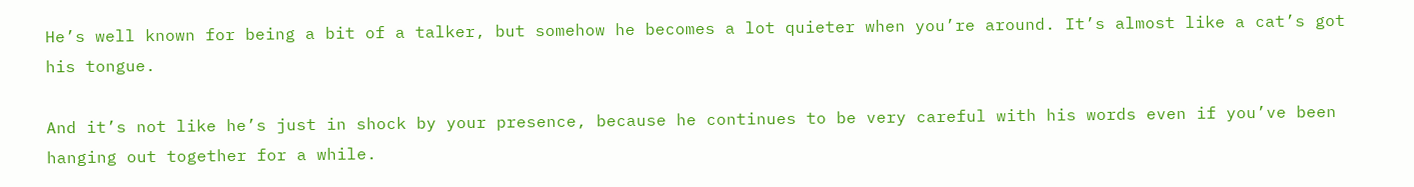He’s well known for being a bit of a talker, but somehow he becomes a lot quieter when you’re around. It’s almost like a cat’s got his tongue.

And it’s not like he’s just in shock by your presence, because he continues to be very careful with his words even if you’ve been hanging out together for a while.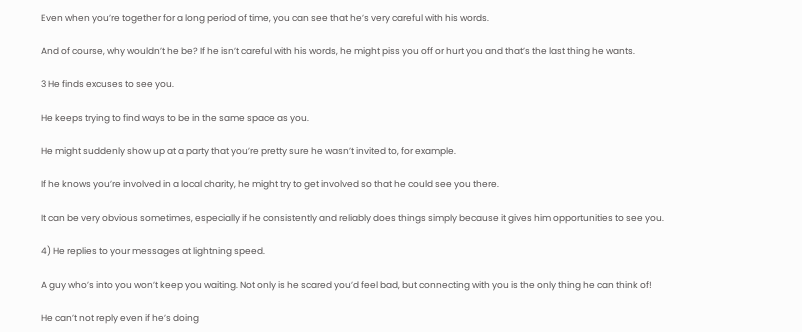Even when you’re together for a long period of time, you can see that he’s very careful with his words.

And of course, why wouldn’t he be? If he isn’t careful with his words, he might piss you off or hurt you and that’s the last thing he wants.

3 He finds excuses to see you.

He keeps trying to find ways to be in the same space as you.

He might suddenly show up at a party that you’re pretty sure he wasn’t invited to, for example.

If he knows you’re involved in a local charity, he might try to get involved so that he could see you there.

It can be very obvious sometimes, especially if he consistently and reliably does things simply because it gives him opportunities to see you.

4) He replies to your messages at lightning speed.

A guy who’s into you won’t keep you waiting. Not only is he scared you’d feel bad, but connecting with you is the only thing he can think of!

He can’t not reply even if he’s doing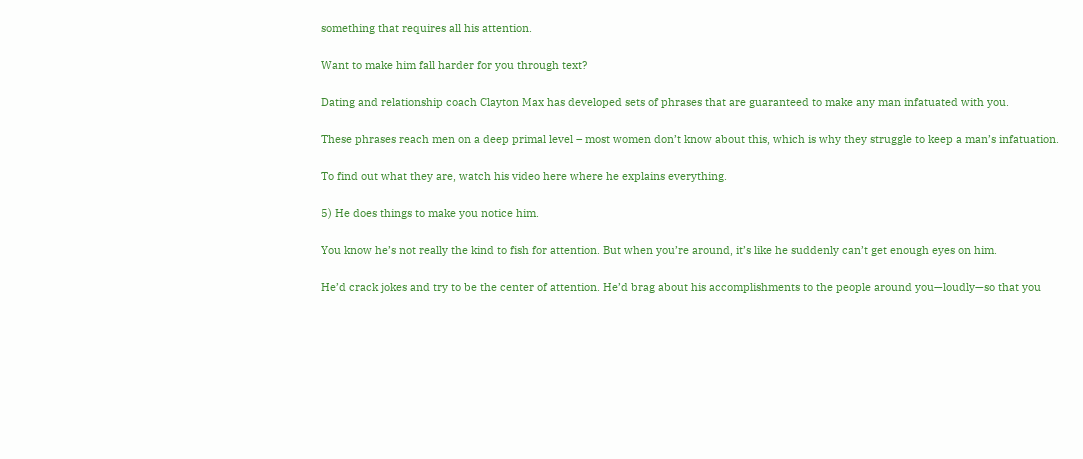something that requires all his attention.

Want to make him fall harder for you through text?

Dating and relationship coach Clayton Max has developed sets of phrases that are guaranteed to make any man infatuated with you.

These phrases reach men on a deep primal level – most women don’t know about this, which is why they struggle to keep a man’s infatuation.

To find out what they are, watch his video here where he explains everything.

5) He does things to make you notice him.

You know he’s not really the kind to fish for attention. But when you’re around, it’s like he suddenly can’t get enough eyes on him.

He’d crack jokes and try to be the center of attention. He’d brag about his accomplishments to the people around you—loudly—so that you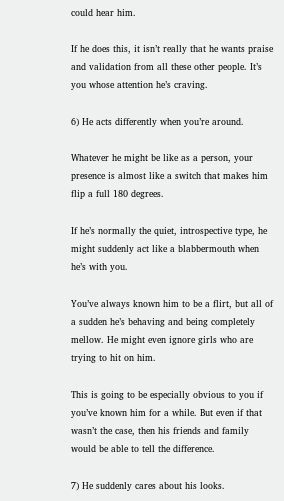could hear him.

If he does this, it isn’t really that he wants praise and validation from all these other people. It’s you whose attention he’s craving.

6) He acts differently when you’re around.

Whatever he might be like as a person, your presence is almost like a switch that makes him flip a full 180 degrees.

If he’s normally the quiet, introspective type, he might suddenly act like a blabbermouth when he’s with you.

You’ve always known him to be a flirt, but all of a sudden he’s behaving and being completely mellow. He might even ignore girls who are trying to hit on him.

This is going to be especially obvious to you if you’ve known him for a while. But even if that wasn’t the case, then his friends and family would be able to tell the difference.

7) He suddenly cares about his looks.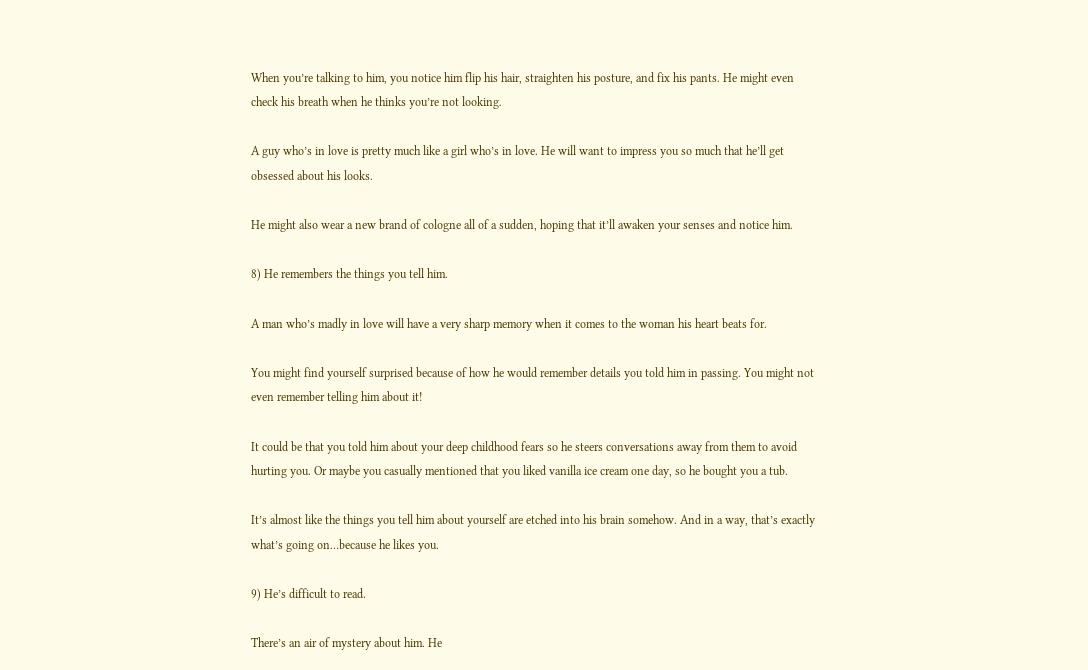When you’re talking to him, you notice him flip his hair, straighten his posture, and fix his pants. He might even check his breath when he thinks you’re not looking.

A guy who’s in love is pretty much like a girl who’s in love. He will want to impress you so much that he’ll get obsessed about his looks.

He might also wear a new brand of cologne all of a sudden, hoping that it’ll awaken your senses and notice him.

8) He remembers the things you tell him.

A man who’s madly in love will have a very sharp memory when it comes to the woman his heart beats for.

You might find yourself surprised because of how he would remember details you told him in passing. You might not even remember telling him about it!

It could be that you told him about your deep childhood fears so he steers conversations away from them to avoid hurting you. Or maybe you casually mentioned that you liked vanilla ice cream one day, so he bought you a tub.

It’s almost like the things you tell him about yourself are etched into his brain somehow. And in a way, that’s exactly what’s going on…because he likes you.

9) He’s difficult to read.

There’s an air of mystery about him. He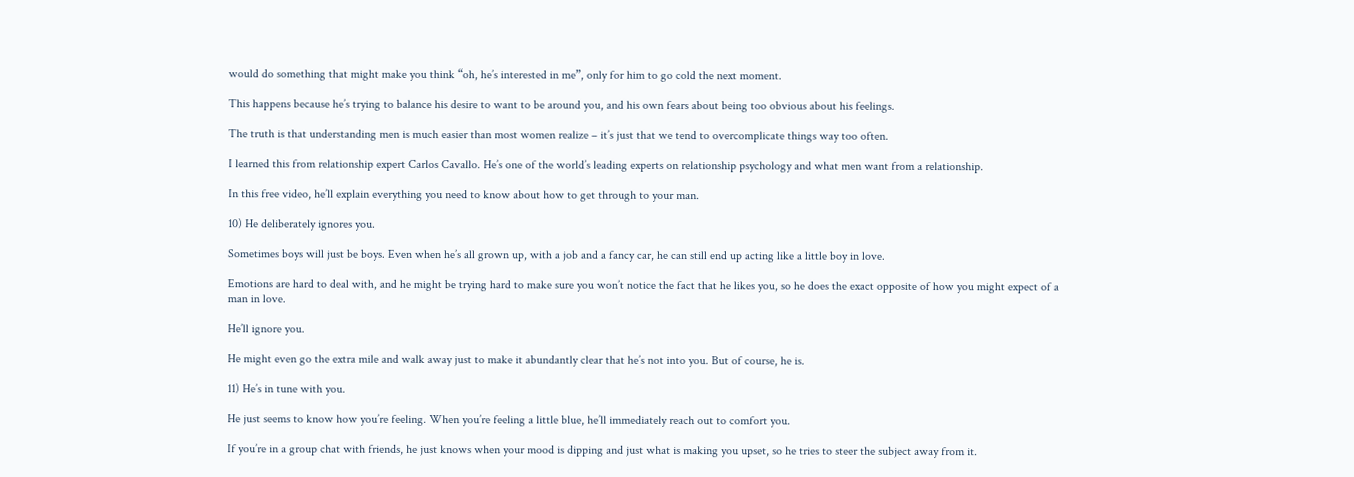would do something that might make you think “oh, he’s interested in me”, only for him to go cold the next moment.

This happens because he’s trying to balance his desire to want to be around you, and his own fears about being too obvious about his feelings.

The truth is that understanding men is much easier than most women realize – it’s just that we tend to overcomplicate things way too often.

I learned this from relationship expert Carlos Cavallo. He’s one of the world’s leading experts on relationship psychology and what men want from a relationship.

In this free video, he’ll explain everything you need to know about how to get through to your man.

10) He deliberately ignores you.

Sometimes boys will just be boys. Even when he’s all grown up, with a job and a fancy car, he can still end up acting like a little boy in love.

Emotions are hard to deal with, and he might be trying hard to make sure you won’t notice the fact that he likes you, so he does the exact opposite of how you might expect of a man in love.

He’ll ignore you.

He might even go the extra mile and walk away just to make it abundantly clear that he’s not into you. But of course, he is.

11) He’s in tune with you.

He just seems to know how you’re feeling. When you’re feeling a little blue, he’ll immediately reach out to comfort you.

If you’re in a group chat with friends, he just knows when your mood is dipping and just what is making you upset, so he tries to steer the subject away from it.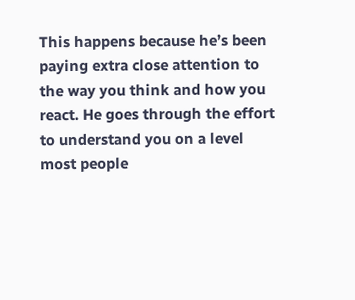This happens because he’s been paying extra close attention to the way you think and how you react. He goes through the effort to understand you on a level most people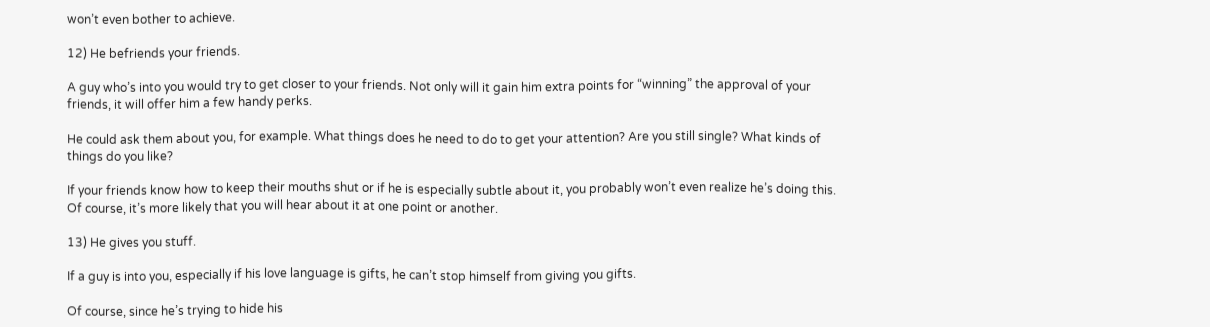won’t even bother to achieve.

12) He befriends your friends.

A guy who’s into you would try to get closer to your friends. Not only will it gain him extra points for “winning” the approval of your friends, it will offer him a few handy perks.

He could ask them about you, for example. What things does he need to do to get your attention? Are you still single? What kinds of things do you like?

If your friends know how to keep their mouths shut or if he is especially subtle about it, you probably won’t even realize he’s doing this. Of course, it’s more likely that you will hear about it at one point or another.

13) He gives you stuff.

If a guy is into you, especially if his love language is gifts, he can’t stop himself from giving you gifts.

Of course, since he’s trying to hide his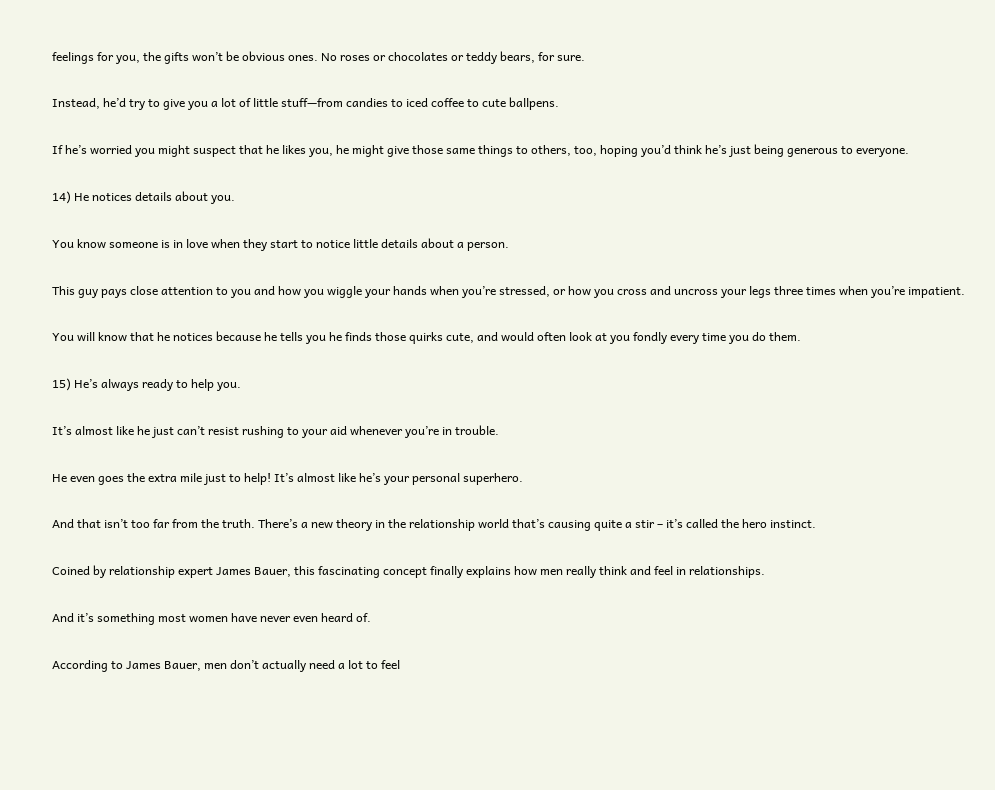feelings for you, the gifts won’t be obvious ones. No roses or chocolates or teddy bears, for sure.

Instead, he’d try to give you a lot of little stuff—from candies to iced coffee to cute ballpens.

If he’s worried you might suspect that he likes you, he might give those same things to others, too, hoping you’d think he’s just being generous to everyone.

14) He notices details about you.

You know someone is in love when they start to notice little details about a person.

This guy pays close attention to you and how you wiggle your hands when you’re stressed, or how you cross and uncross your legs three times when you’re impatient.

You will know that he notices because he tells you he finds those quirks cute, and would often look at you fondly every time you do them.

15) He’s always ready to help you.

It’s almost like he just can’t resist rushing to your aid whenever you’re in trouble.

He even goes the extra mile just to help! It’s almost like he’s your personal superhero.

And that isn’t too far from the truth. There’s a new theory in the relationship world that’s causing quite a stir – it’s called the hero instinct.

Coined by relationship expert James Bauer, this fascinating concept finally explains how men really think and feel in relationships.

And it’s something most women have never even heard of.

According to James Bauer, men don’t actually need a lot to feel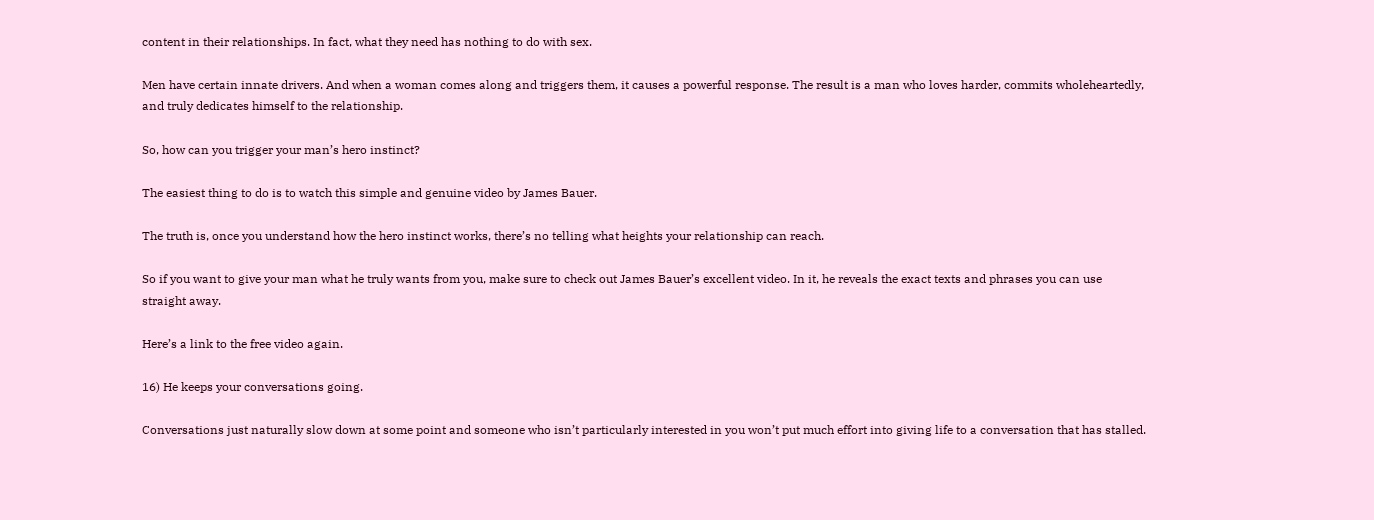content in their relationships. In fact, what they need has nothing to do with sex.

Men have certain innate drivers. And when a woman comes along and triggers them, it causes a powerful response. The result is a man who loves harder, commits wholeheartedly, and truly dedicates himself to the relationship.

So, how can you trigger your man’s hero instinct?

The easiest thing to do is to watch this simple and genuine video by James Bauer.

The truth is, once you understand how the hero instinct works, there’s no telling what heights your relationship can reach.

So if you want to give your man what he truly wants from you, make sure to check out James Bauer’s excellent video. In it, he reveals the exact texts and phrases you can use straight away.

Here’s a link to the free video again.

16) He keeps your conversations going.

Conversations just naturally slow down at some point and someone who isn’t particularly interested in you won’t put much effort into giving life to a conversation that has stalled.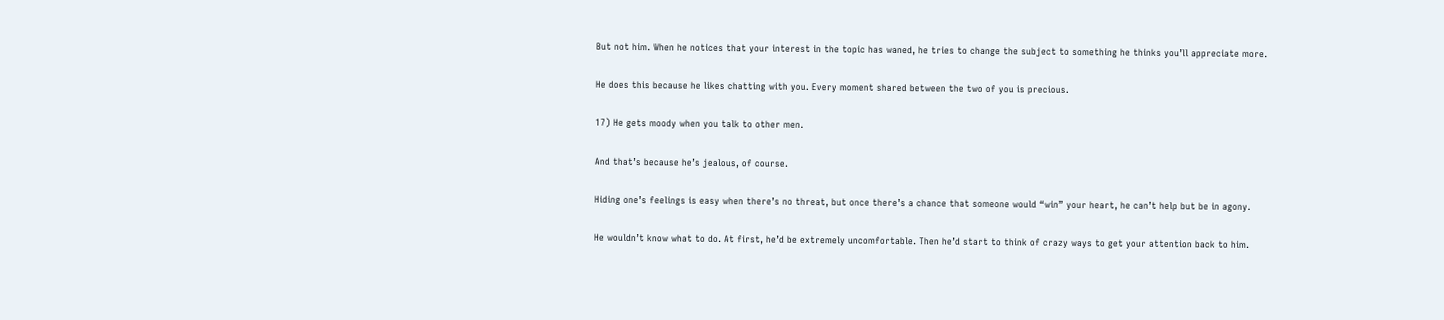But not him. When he notices that your interest in the topic has waned, he tries to change the subject to something he thinks you’ll appreciate more.

He does this because he likes chatting with you. Every moment shared between the two of you is precious.

17) He gets moody when you talk to other men.

And that’s because he’s jealous, of course.

Hiding one’s feelings is easy when there’s no threat, but once there’s a chance that someone would “win” your heart, he can’t help but be in agony.

He wouldn’t know what to do. At first, he’d be extremely uncomfortable. Then he’d start to think of crazy ways to get your attention back to him.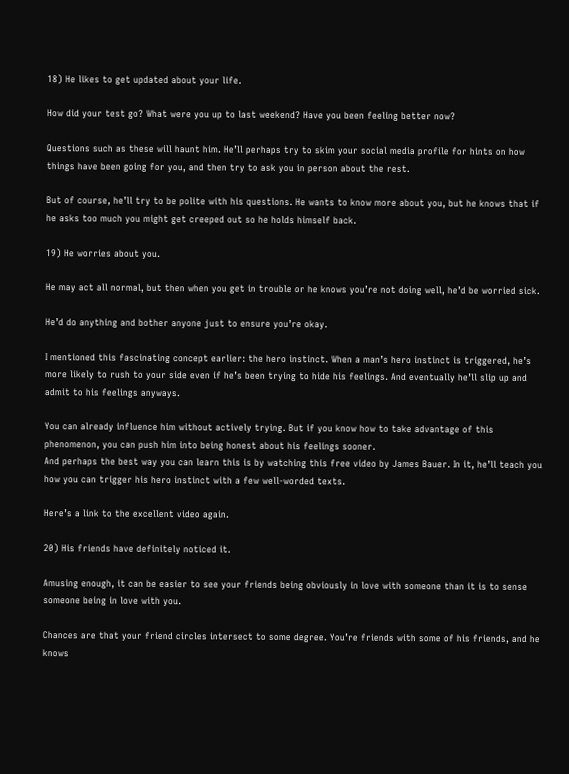18) He likes to get updated about your life.

How did your test go? What were you up to last weekend? Have you been feeling better now?

Questions such as these will haunt him. He’ll perhaps try to skim your social media profile for hints on how things have been going for you, and then try to ask you in person about the rest.

But of course, he’ll try to be polite with his questions. He wants to know more about you, but he knows that if he asks too much you might get creeped out so he holds himself back.

19) He worries about you.

He may act all normal, but then when you get in trouble or he knows you’re not doing well, he’d be worried sick.

He’d do anything and bother anyone just to ensure you’re okay.

I mentioned this fascinating concept earlier: the hero instinct. When a man’s hero instinct is triggered, he’s more likely to rush to your side even if he’s been trying to hide his feelings. And eventually he’ll slip up and admit to his feelings anyways.

You can already influence him without actively trying. But if you know how to take advantage of this phenomenon, you can push him into being honest about his feelings sooner.
And perhaps the best way you can learn this is by watching this free video by James Bauer. In it, he’ll teach you how you can trigger his hero instinct with a few well-worded texts.

Here’s a link to the excellent video again.

20) His friends have definitely noticed it.

Amusing enough, it can be easier to see your friends being obviously in love with someone than it is to sense someone being in love with you.

Chances are that your friend circles intersect to some degree. You’re friends with some of his friends, and he knows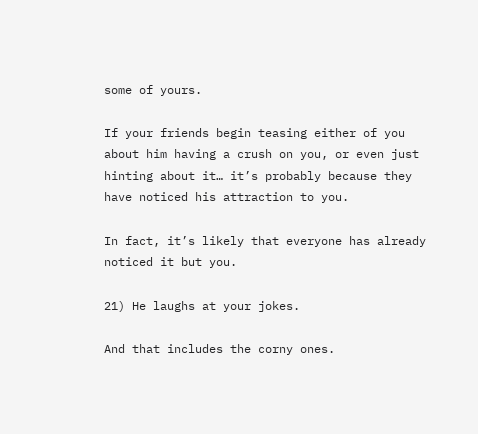some of yours.

If your friends begin teasing either of you about him having a crush on you, or even just hinting about it… it’s probably because they have noticed his attraction to you.

In fact, it’s likely that everyone has already noticed it but you.

21) He laughs at your jokes.

And that includes the corny ones.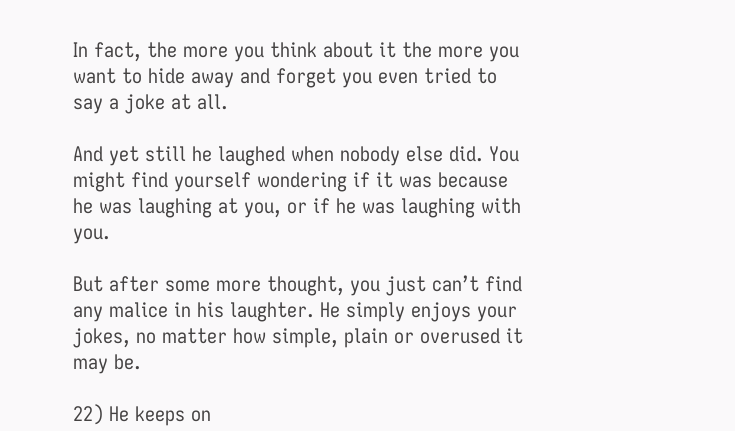In fact, the more you think about it the more you want to hide away and forget you even tried to say a joke at all.

And yet still he laughed when nobody else did. You might find yourself wondering if it was because he was laughing at you, or if he was laughing with you.

But after some more thought, you just can’t find any malice in his laughter. He simply enjoys your jokes, no matter how simple, plain or overused it may be.

22) He keeps on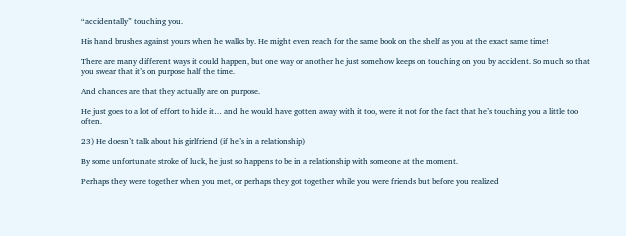“accidentally” touching you.

His hand brushes against yours when he walks by. He might even reach for the same book on the shelf as you at the exact same time!

There are many different ways it could happen, but one way or another he just somehow keeps on touching on you by accident. So much so that you swear that it’s on purpose half the time.

And chances are that they actually are on purpose.

He just goes to a lot of effort to hide it… and he would have gotten away with it too, were it not for the fact that he’s touching you a little too often.

23) He doesn’t talk about his girlfriend (if he’s in a relationship)

By some unfortunate stroke of luck, he just so happens to be in a relationship with someone at the moment.

Perhaps they were together when you met, or perhaps they got together while you were friends but before you realized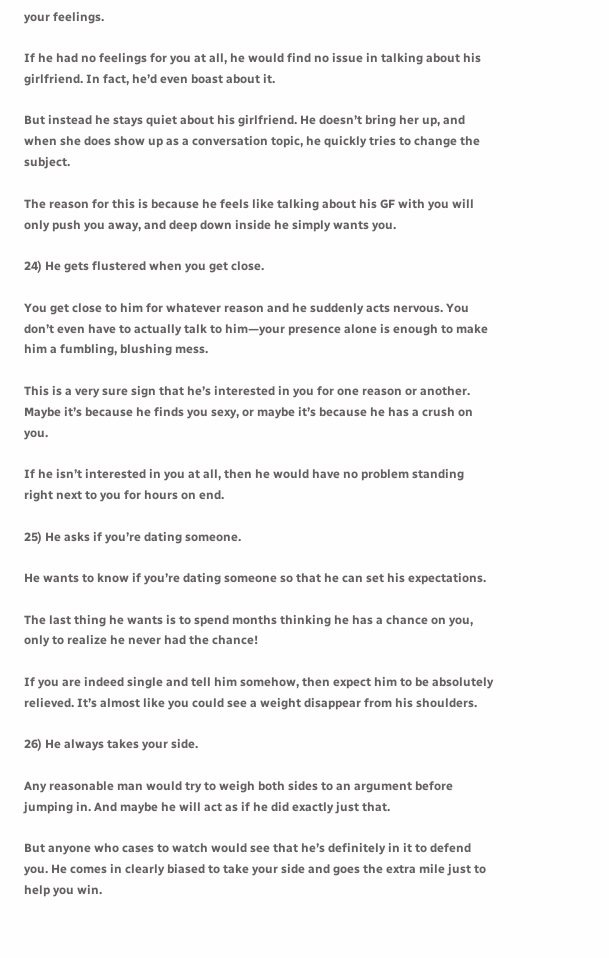your feelings.

If he had no feelings for you at all, he would find no issue in talking about his girlfriend. In fact, he’d even boast about it.

But instead he stays quiet about his girlfriend. He doesn’t bring her up, and when she does show up as a conversation topic, he quickly tries to change the subject.

The reason for this is because he feels like talking about his GF with you will only push you away, and deep down inside he simply wants you.

24) He gets flustered when you get close.

You get close to him for whatever reason and he suddenly acts nervous. You don’t even have to actually talk to him—your presence alone is enough to make him a fumbling, blushing mess.

This is a very sure sign that he’s interested in you for one reason or another. Maybe it’s because he finds you sexy, or maybe it’s because he has a crush on you.

If he isn’t interested in you at all, then he would have no problem standing right next to you for hours on end.

25) He asks if you’re dating someone.

He wants to know if you’re dating someone so that he can set his expectations.

The last thing he wants is to spend months thinking he has a chance on you, only to realize he never had the chance!

If you are indeed single and tell him somehow, then expect him to be absolutely relieved. It’s almost like you could see a weight disappear from his shoulders.

26) He always takes your side.

Any reasonable man would try to weigh both sides to an argument before jumping in. And maybe he will act as if he did exactly just that.

But anyone who cases to watch would see that he’s definitely in it to defend you. He comes in clearly biased to take your side and goes the extra mile just to help you win.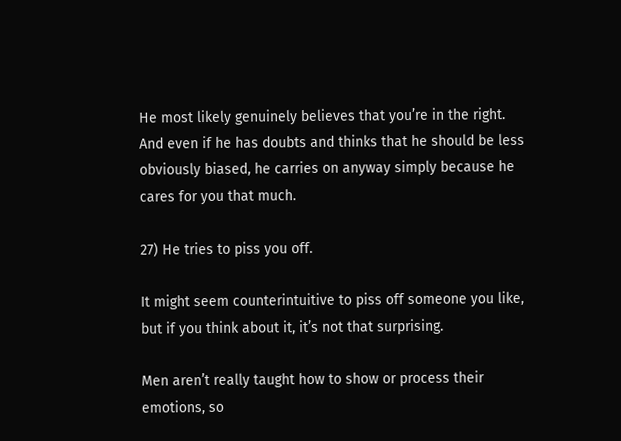He most likely genuinely believes that you’re in the right. And even if he has doubts and thinks that he should be less obviously biased, he carries on anyway simply because he cares for you that much.

27) He tries to piss you off.

It might seem counterintuitive to piss off someone you like, but if you think about it, it’s not that surprising.

Men aren’t really taught how to show or process their emotions, so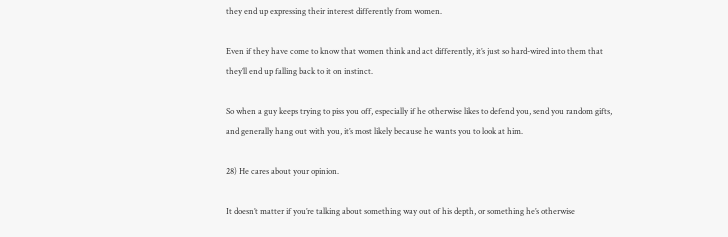they end up expressing their interest differently from women.

Even if they have come to know that women think and act differently, it’s just so hard-wired into them that they’ll end up falling back to it on instinct.

So when a guy keeps trying to piss you off, especially if he otherwise likes to defend you, send you random gifts, and generally hang out with you, it’s most likely because he wants you to look at him.

28) He cares about your opinion.

It doesn’t matter if you’re talking about something way out of his depth, or something he’s otherwise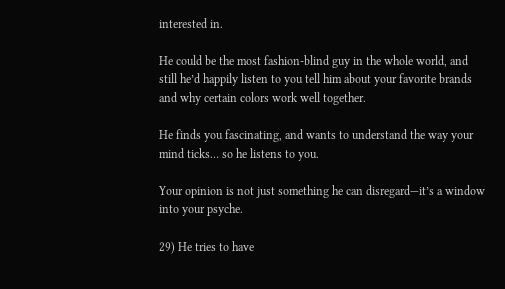interested in.

He could be the most fashion-blind guy in the whole world, and still he’d happily listen to you tell him about your favorite brands and why certain colors work well together.

He finds you fascinating, and wants to understand the way your mind ticks… so he listens to you.

Your opinion is not just something he can disregard—it’s a window into your psyche.

29) He tries to have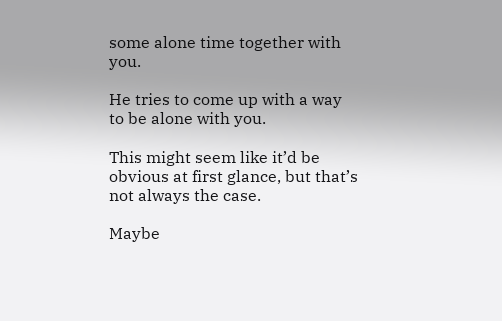some alone time together with you.

He tries to come up with a way to be alone with you.

This might seem like it’d be obvious at first glance, but that’s not always the case.

Maybe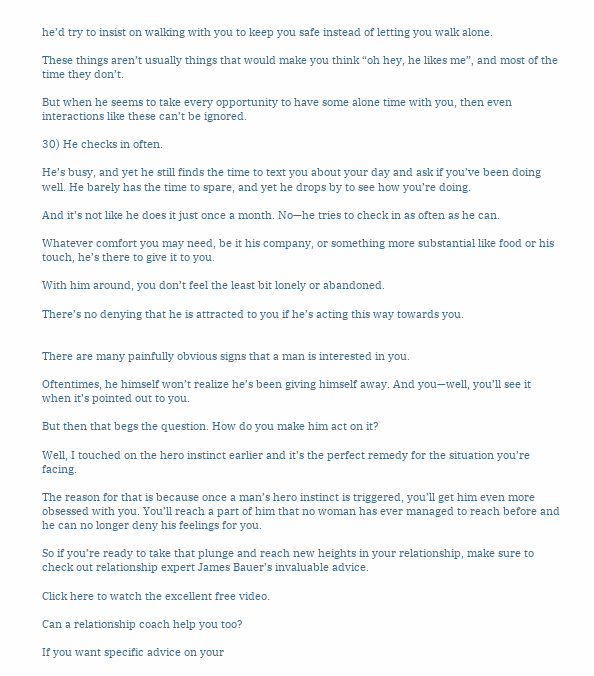he’d try to insist on walking with you to keep you safe instead of letting you walk alone.

These things aren’t usually things that would make you think “oh hey, he likes me”, and most of the time they don’t.

But when he seems to take every opportunity to have some alone time with you, then even interactions like these can’t be ignored.

30) He checks in often.

He’s busy, and yet he still finds the time to text you about your day and ask if you’ve been doing well. He barely has the time to spare, and yet he drops by to see how you’re doing.

And it’s not like he does it just once a month. No—he tries to check in as often as he can.

Whatever comfort you may need, be it his company, or something more substantial like food or his touch, he’s there to give it to you.

With him around, you don’t feel the least bit lonely or abandoned.

There’s no denying that he is attracted to you if he’s acting this way towards you.


There are many painfully obvious signs that a man is interested in you.

Oftentimes, he himself won’t realize he’s been giving himself away. And you—well, you’ll see it when it’s pointed out to you.

But then that begs the question. How do you make him act on it?

Well, I touched on the hero instinct earlier and it’s the perfect remedy for the situation you’re facing.

The reason for that is because once a man’s hero instinct is triggered, you’ll get him even more obsessed with you. You’ll reach a part of him that no woman has ever managed to reach before and he can no longer deny his feelings for you.

So if you’re ready to take that plunge and reach new heights in your relationship, make sure to check out relationship expert James Bauer’s invaluable advice.

Click here to watch the excellent free video.

Can a relationship coach help you too?

If you want specific advice on your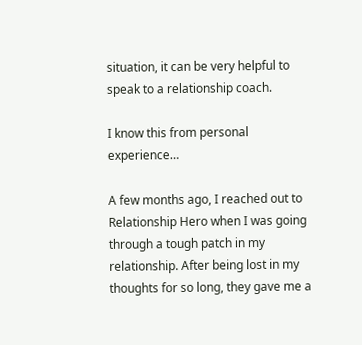situation, it can be very helpful to speak to a relationship coach.

I know this from personal experience…

A few months ago, I reached out to Relationship Hero when I was going through a tough patch in my relationship. After being lost in my thoughts for so long, they gave me a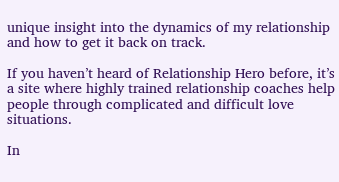unique insight into the dynamics of my relationship and how to get it back on track.

If you haven’t heard of Relationship Hero before, it’s a site where highly trained relationship coaches help people through complicated and difficult love situations.

In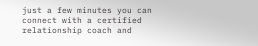just a few minutes you can connect with a certified relationship coach and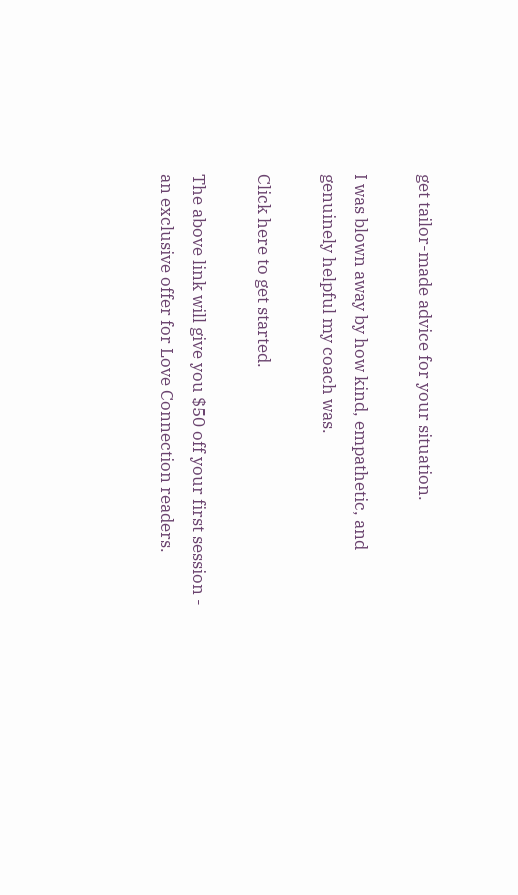get tailor-made advice for your situation.

I was blown away by how kind, empathetic, and genuinely helpful my coach was.

Click here to get started.

The above link will give you $50 off your first session - an exclusive offer for Love Connection readers.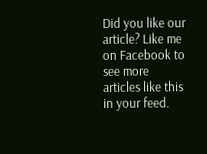Did you like our article? Like me on Facebook to see more articles like this in your feed.